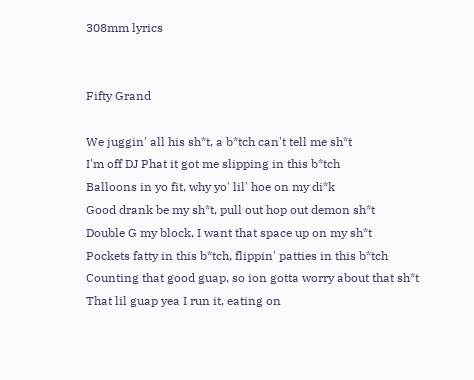308mm lyrics


Fifty Grand

We juggin' all his sh*t, a b*tch can't tell me sh*t
I'm off DJ Phat it got me slipping in this b*tch
Balloons in yo fit, why yo' lil' hoe on my di*k
Good drank be my sh*t, pull out hop out demon sh*t
Double G my block, I want that space up on my sh*t
Pockets fatty in this b*tch, flippin' patties in this b*tch
Counting that good guap, so ion gotta worry about that sh*t
That lil guap yea I run it, eating on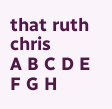that ruth chris
A B C D E F G H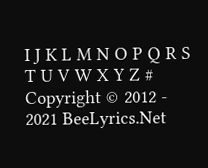I J K L M N O P Q R S T U V W X Y Z #
Copyright © 2012 - 2021 BeeLyrics.Net